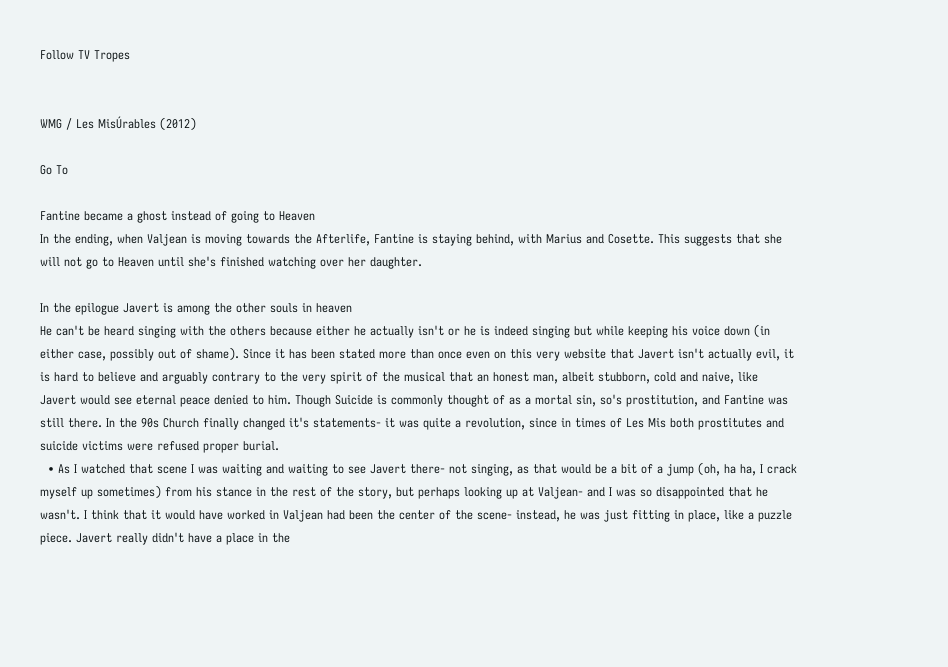Follow TV Tropes


WMG / Les MisÚrables (2012)

Go To

Fantine became a ghost instead of going to Heaven
In the ending, when Valjean is moving towards the Afterlife, Fantine is staying behind, with Marius and Cosette. This suggests that she will not go to Heaven until she's finished watching over her daughter.

In the epilogue Javert is among the other souls in heaven
He can't be heard singing with the others because either he actually isn't or he is indeed singing but while keeping his voice down (in either case, possibly out of shame). Since it has been stated more than once even on this very website that Javert isn't actually evil, it is hard to believe and arguably contrary to the very spirit of the musical that an honest man, albeit stubborn, cold and naive, like Javert would see eternal peace denied to him. Though Suicide is commonly thought of as a mortal sin, so's prostitution, and Fantine was still there. In the 90s Church finally changed it's statements- it was quite a revolution, since in times of Les Mis both prostitutes and suicide victims were refused proper burial.
  • As I watched that scene I was waiting and waiting to see Javert there- not singing, as that would be a bit of a jump (oh, ha ha, I crack myself up sometimes) from his stance in the rest of the story, but perhaps looking up at Valjean- and I was so disappointed that he wasn't. I think that it would have worked in Valjean had been the center of the scene- instead, he was just fitting in place, like a puzzle piece. Javert really didn't have a place in the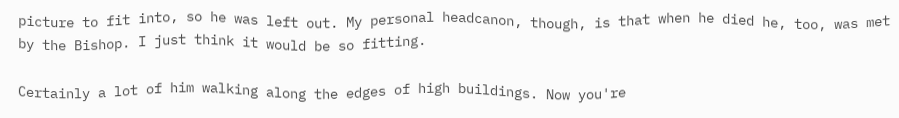picture to fit into, so he was left out. My personal headcanon, though, is that when he died he, too, was met by the Bishop. I just think it would be so fitting.

Certainly a lot of him walking along the edges of high buildings. Now you're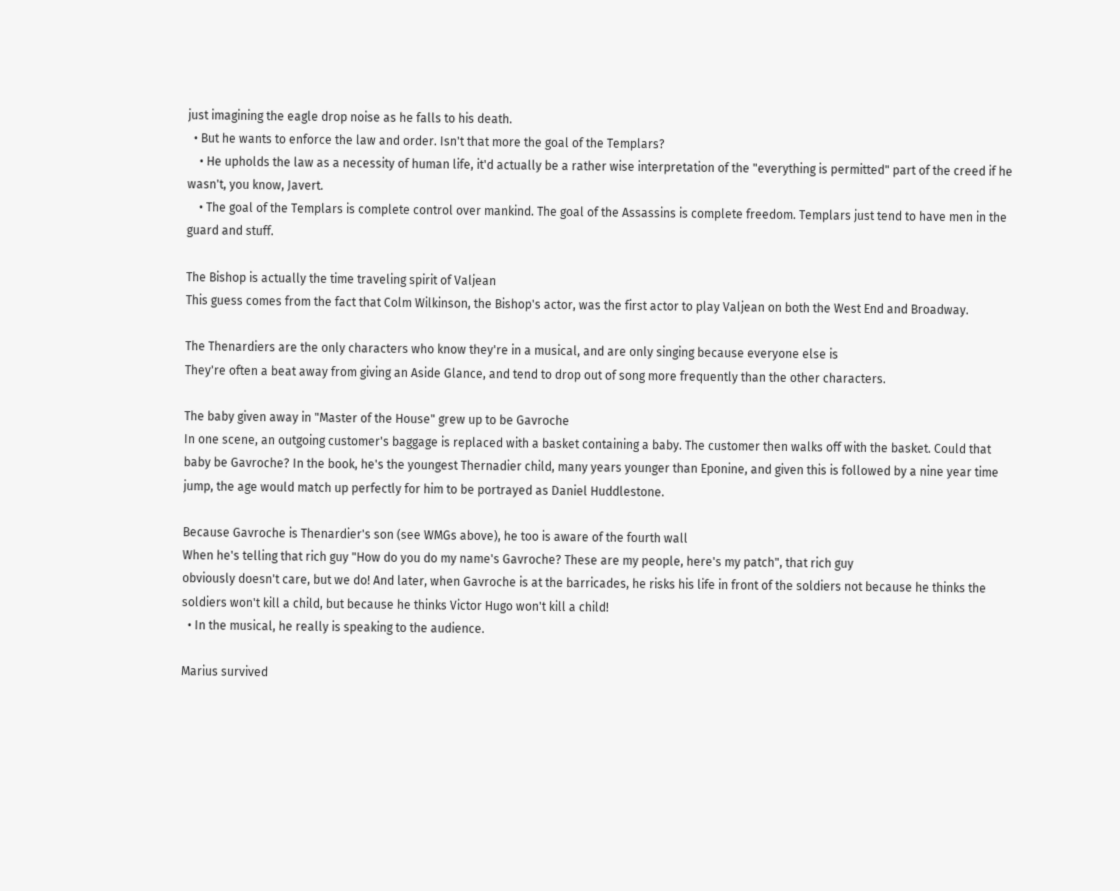just imagining the eagle drop noise as he falls to his death.
  • But he wants to enforce the law and order. Isn't that more the goal of the Templars?
    • He upholds the law as a necessity of human life, it'd actually be a rather wise interpretation of the "everything is permitted" part of the creed if he wasn't, you know, Javert.
    • The goal of the Templars is complete control over mankind. The goal of the Assassins is complete freedom. Templars just tend to have men in the guard and stuff.

The Bishop is actually the time traveling spirit of Valjean
This guess comes from the fact that Colm Wilkinson, the Bishop's actor, was the first actor to play Valjean on both the West End and Broadway.

The Thenardiers are the only characters who know they're in a musical, and are only singing because everyone else is
They're often a beat away from giving an Aside Glance, and tend to drop out of song more frequently than the other characters.

The baby given away in "Master of the House" grew up to be Gavroche
In one scene, an outgoing customer's baggage is replaced with a basket containing a baby. The customer then walks off with the basket. Could that baby be Gavroche? In the book, he's the youngest Thernadier child, many years younger than Eponine, and given this is followed by a nine year time jump, the age would match up perfectly for him to be portrayed as Daniel Huddlestone.

Because Gavroche is Thenardier's son (see WMGs above), he too is aware of the fourth wall
When he's telling that rich guy "How do you do my name's Gavroche? These are my people, here's my patch", that rich guy
obviously doesn't care, but we do! And later, when Gavroche is at the barricades, he risks his life in front of the soldiers not because he thinks the soldiers won't kill a child, but because he thinks Victor Hugo won't kill a child!
  • In the musical, he really is speaking to the audience.

Marius survived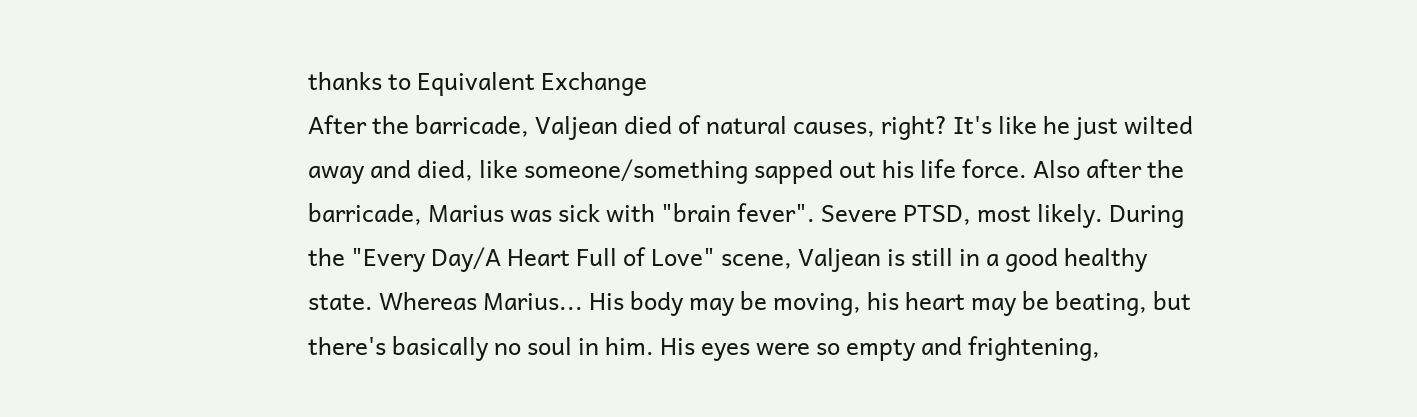thanks to Equivalent Exchange
After the barricade, Valjean died of natural causes, right? It's like he just wilted away and died, like someone/something sapped out his life force. Also after the barricade, Marius was sick with "brain fever". Severe PTSD, most likely. During the "Every Day/A Heart Full of Love" scene, Valjean is still in a good healthy state. Whereas Marius... His body may be moving, his heart may be beating, but there's basically no soul in him. His eyes were so empty and frightening,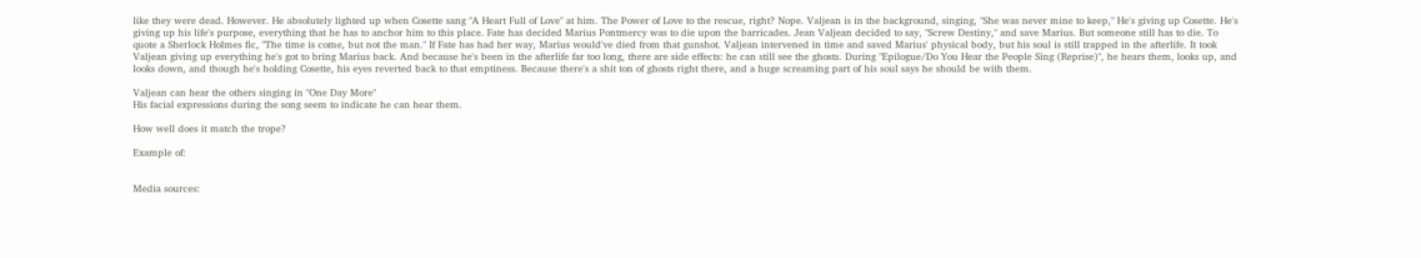like they were dead. However. He absolutely lighted up when Cosette sang "A Heart Full of Love" at him. The Power of Love to the rescue, right? Nope. Valjean is in the background, singing, "She was never mine to keep," He's giving up Cosette. He's giving up his life's purpose, everything that he has to anchor him to this place. Fate has decided Marius Pontmercy was to die upon the barricades. Jean Valjean decided to say, "Screw Destiny," and save Marius. But someone still has to die. To quote a Sherlock Holmes fic, "The time is come, but not the man." If Fate has had her way, Marius would've died from that gunshot. Valjean intervened in time and saved Marius' physical body, but his soul is still trapped in the afterlife. It took Valjean giving up everything he's got to bring Marius back. And because he's been in the afterlife far too long, there are side effects: he can still see the ghosts. During "Epilogue/Do You Hear the People Sing (Reprise)", he hears them, looks up, and looks down, and though he's holding Cosette, his eyes reverted back to that emptiness. Because there's a shit ton of ghosts right there, and a huge screaming part of his soul says he should be with them.

Valjean can hear the others singing in "One Day More"
His facial expressions during the song seem to indicate he can hear them.

How well does it match the trope?

Example of:


Media sources: